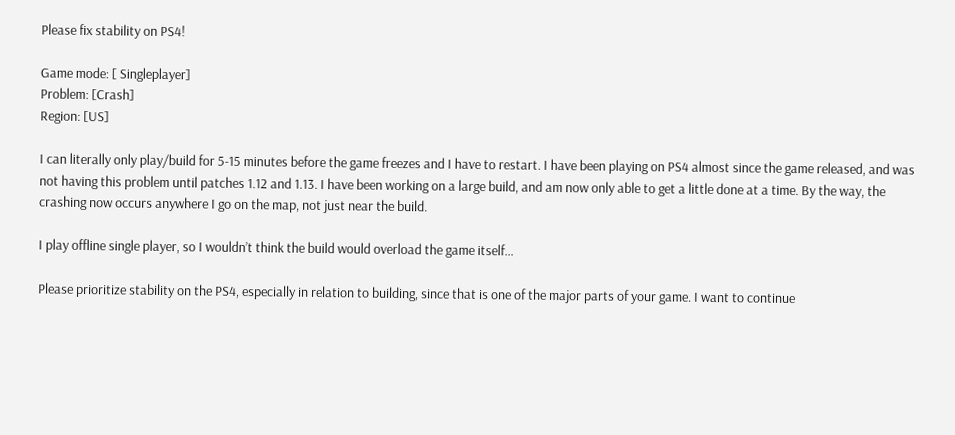Please fix stability on PS4!

Game mode: [ Singleplayer]
Problem: [Crash]
Region: [US]

I can literally only play/build for 5-15 minutes before the game freezes and I have to restart. I have been playing on PS4 almost since the game released, and was not having this problem until patches 1.12 and 1.13. I have been working on a large build, and am now only able to get a little done at a time. By the way, the crashing now occurs anywhere I go on the map, not just near the build.

I play offline single player, so I wouldn’t think the build would overload the game itself…

Please prioritize stability on the PS4, especially in relation to building, since that is one of the major parts of your game. I want to continue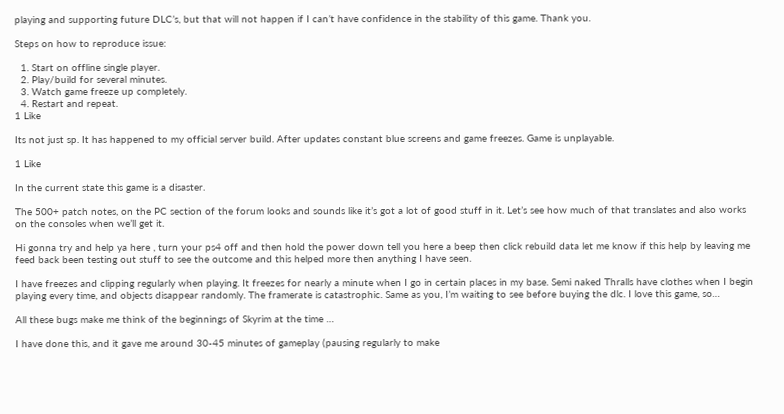playing and supporting future DLC’s, but that will not happen if I can’t have confidence in the stability of this game. Thank you.

Steps on how to reproduce issue:

  1. Start on offline single player.
  2. Play/build for several minutes.
  3. Watch game freeze up completely.
  4. Restart and repeat.
1 Like

Its not just sp. It has happened to my official server build. After updates constant blue screens and game freezes. Game is unplayable.

1 Like

In the current state this game is a disaster.

The 500+ patch notes, on the PC section of the forum looks and sounds like it’s got a lot of good stuff in it. Let’s see how much of that translates and also works on the consoles when we’ll get it.

Hi gonna try and help ya here , turn your ps4 off and then hold the power down tell you here a beep then click rebuild data let me know if this help by leaving me feed back been testing out stuff to see the outcome and this helped more then anything I have seen.

I have freezes and clipping regularly when playing. It freezes for nearly a minute when I go in certain places in my base. Semi naked Thralls have clothes when I begin playing every time, and objects disappear randomly. The framerate is catastrophic. Same as you, I’m waiting to see before buying the dlc. I love this game, so…

All these bugs make me think of the beginnings of Skyrim at the time …

I have done this, and it gave me around 30-45 minutes of gameplay (pausing regularly to make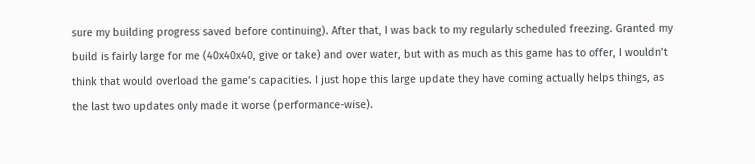sure my building progress saved before continuing). After that, I was back to my regularly scheduled freezing. Granted my build is fairly large for me (40x40x40, give or take) and over water, but with as much as this game has to offer, I wouldn’t think that would overload the game’s capacities. I just hope this large update they have coming actually helps things, as the last two updates only made it worse (performance-wise).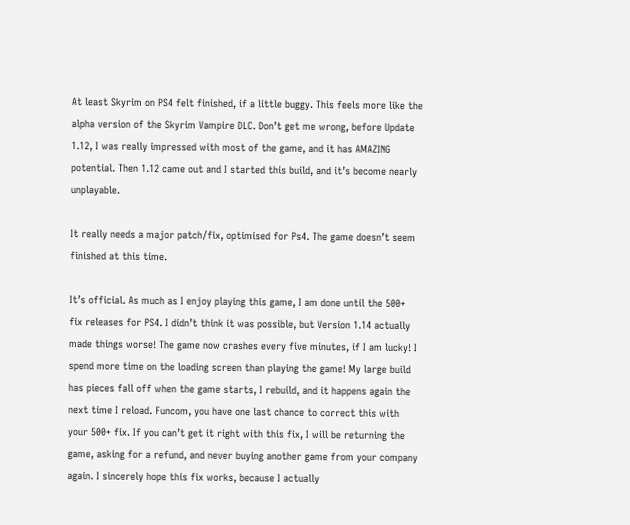At least Skyrim on PS4 felt finished, if a little buggy. This feels more like the alpha version of the Skyrim Vampire DLC. Don’t get me wrong, before Update 1.12, I was really impressed with most of the game, and it has AMAZING potential. Then 1.12 came out and I started this build, and it’s become nearly unplayable.

It really needs a major patch/fix, optimised for Ps4. The game doesn’t seem finished at this time.

It’s official. As much as I enjoy playing this game, I am done until the 500+ fix releases for PS4. I didn’t think it was possible, but Version 1.14 actually made things worse! The game now crashes every five minutes, if I am lucky! I spend more time on the loading screen than playing the game! My large build has pieces fall off when the game starts, I rebuild, and it happens again the next time I reload. Funcom, you have one last chance to correct this with your 500+ fix. If you can’t get it right with this fix, I will be returning the game, asking for a refund, and never buying another game from your company again. I sincerely hope this fix works, because I actually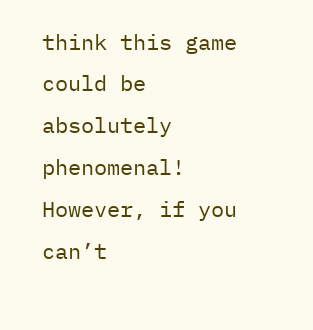think this game could be absolutely phenomenal! However, if you can’t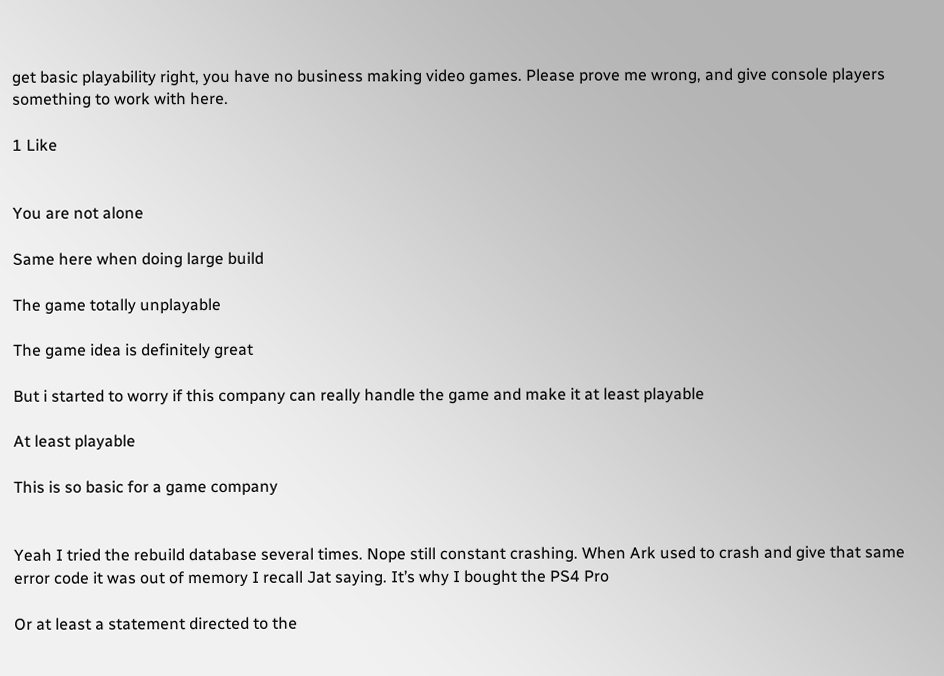get basic playability right, you have no business making video games. Please prove me wrong, and give console players something to work with here.

1 Like


You are not alone

Same here when doing large build

The game totally unplayable

The game idea is definitely great

But i started to worry if this company can really handle the game and make it at least playable

At least playable

This is so basic for a game company


Yeah I tried the rebuild database several times. Nope still constant crashing. When Ark used to crash and give that same error code it was out of memory I recall Jat saying. It’s why I bought the PS4 Pro

Or at least a statement directed to the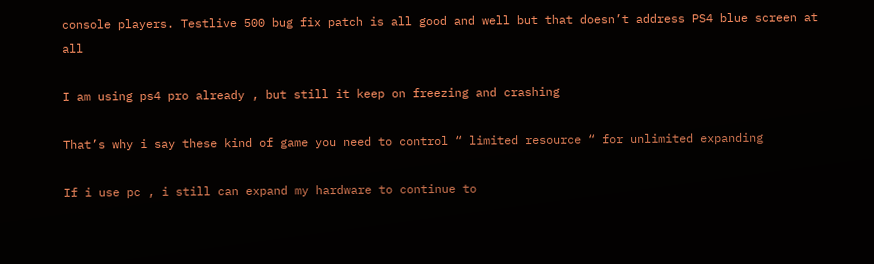console players. Testlive 500 bug fix patch is all good and well but that doesn’t address PS4 blue screen at all

I am using ps4 pro already , but still it keep on freezing and crashing

That’s why i say these kind of game you need to control “ limited resource “ for unlimited expanding

If i use pc , i still can expand my hardware to continue to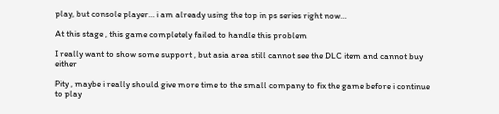play, but console player… i am already using the top in ps series right now…

At this stage , this game completely failed to handle this problem

I really want to show some support , but asia area still cannot see the DLC item and cannot buy either

Pity , maybe i really should give more time to the small company to fix the game before i continue to play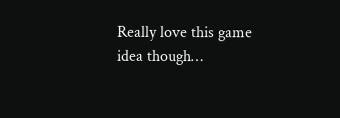Really love this game idea though…